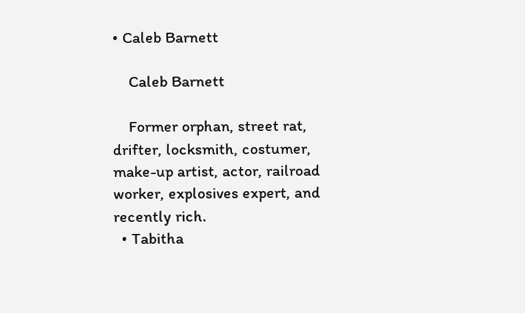• Caleb Barnett

    Caleb Barnett

    Former orphan, street rat, drifter, locksmith, costumer, make-up artist, actor, railroad worker, explosives expert, and recently rich.
  • Tabitha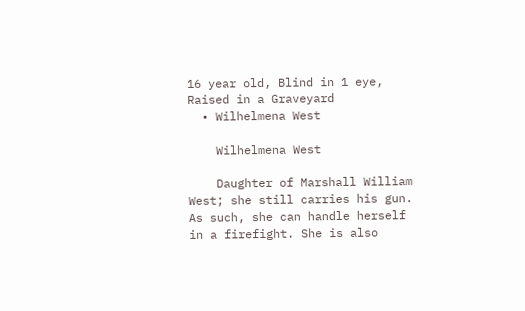16 year old, Blind in 1 eye, Raised in a Graveyard
  • Wilhelmena West

    Wilhelmena West

    Daughter of Marshall William West; she still carries his gun. As such, she can handle herself in a firefight. She is also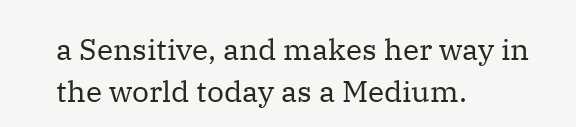a Sensitive, and makes her way in the world today as a Medium.